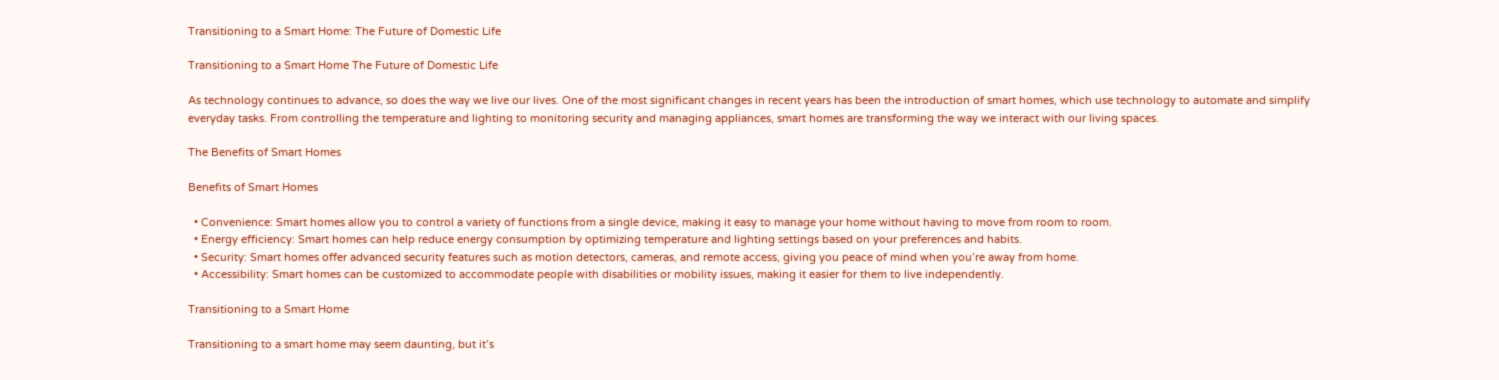Transitioning to a Smart Home: The Future of Domestic Life

Transitioning to a Smart Home The Future of Domestic Life

As technology continues to advance, so does the way we live our lives. One of the most significant changes in recent years has been the introduction of smart homes, which use technology to automate and simplify everyday tasks. From controlling the temperature and lighting to monitoring security and managing appliances, smart homes are transforming the way we interact with our living spaces.

The Benefits of Smart Homes

Benefits of Smart Homes

  • Convenience: Smart homes allow you to control a variety of functions from a single device, making it easy to manage your home without having to move from room to room.
  • Energy efficiency: Smart homes can help reduce energy consumption by optimizing temperature and lighting settings based on your preferences and habits.
  • Security: Smart homes offer advanced security features such as motion detectors, cameras, and remote access, giving you peace of mind when you’re away from home.
  • Accessibility: Smart homes can be customized to accommodate people with disabilities or mobility issues, making it easier for them to live independently.

Transitioning to a Smart Home

Transitioning to a smart home may seem daunting, but it’s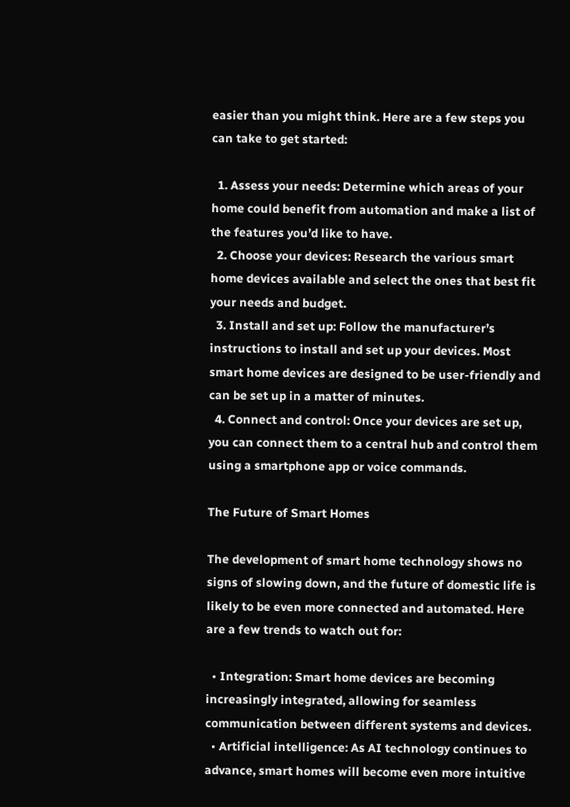easier than you might think. Here are a few steps you can take to get started:

  1. Assess your needs: Determine which areas of your home could benefit from automation and make a list of the features you’d like to have.
  2. Choose your devices: Research the various smart home devices available and select the ones that best fit your needs and budget.
  3. Install and set up: Follow the manufacturer’s instructions to install and set up your devices. Most smart home devices are designed to be user-friendly and can be set up in a matter of minutes.
  4. Connect and control: Once your devices are set up, you can connect them to a central hub and control them using a smartphone app or voice commands.

The Future of Smart Homes

The development of smart home technology shows no signs of slowing down, and the future of domestic life is likely to be even more connected and automated. Here are a few trends to watch out for:

  • Integration: Smart home devices are becoming increasingly integrated, allowing for seamless communication between different systems and devices.
  • Artificial intelligence: As AI technology continues to advance, smart homes will become even more intuitive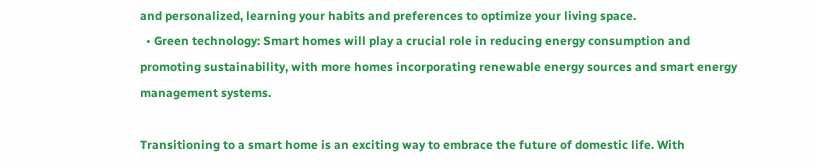and personalized, learning your habits and preferences to optimize your living space.
  • Green technology: Smart homes will play a crucial role in reducing energy consumption and promoting sustainability, with more homes incorporating renewable energy sources and smart energy management systems.

Transitioning to a smart home is an exciting way to embrace the future of domestic life. With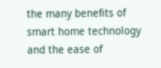the many benefits of smart home technology and the ease of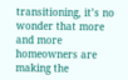transitioning, it’s no wonder that more and more homeowners are making the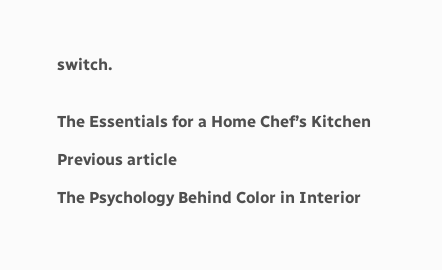switch.


The Essentials for a Home Chef’s Kitchen

Previous article

The Psychology Behind Color in Interior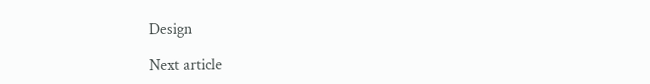Design

Next article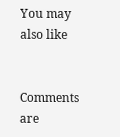You may also like


Comments are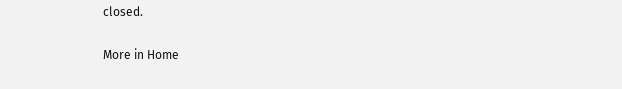closed.

More in Home